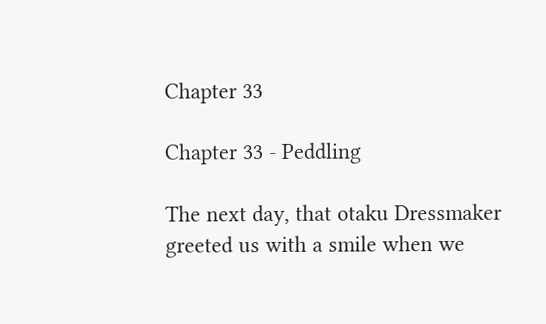Chapter 33

Chapter 33 - Peddling

The next day, that otaku Dressmaker greeted us with a smile when we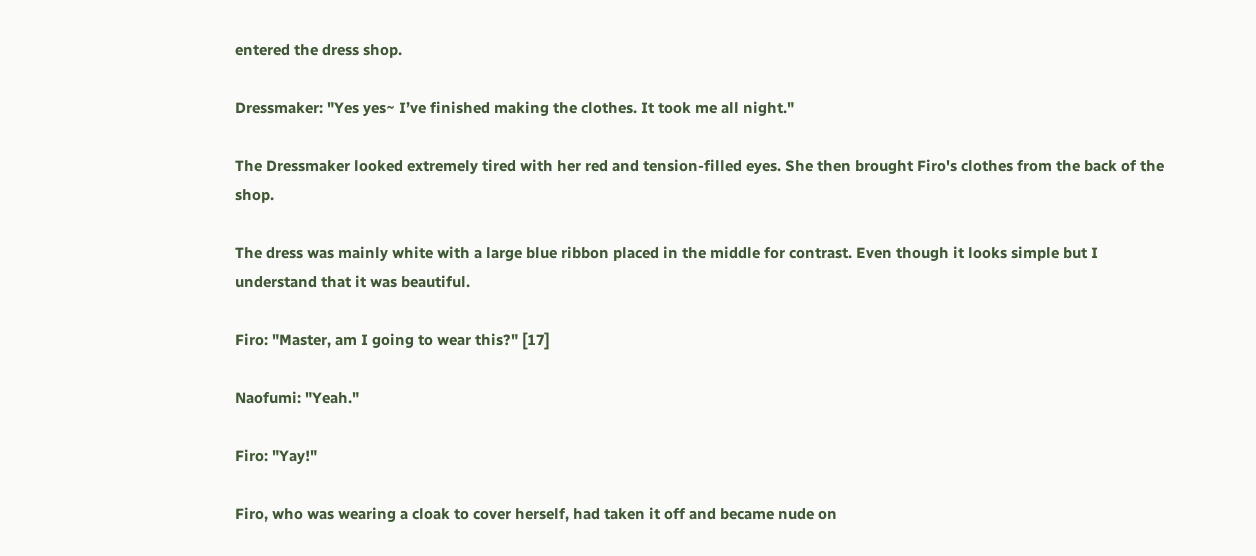entered the dress shop.

Dressmaker: "Yes yes~ I’ve finished making the clothes. It took me all night."

The Dressmaker looked extremely tired with her red and tension-filled eyes. She then brought Firo's clothes from the back of the shop.

The dress was mainly white with a large blue ribbon placed in the middle for contrast. Even though it looks simple but I understand that it was beautiful.

Firo: "Master, am I going to wear this?" [17]

Naofumi: "Yeah."

Firo: "Yay!"

Firo, who was wearing a cloak to cover herself, had taken it off and became nude on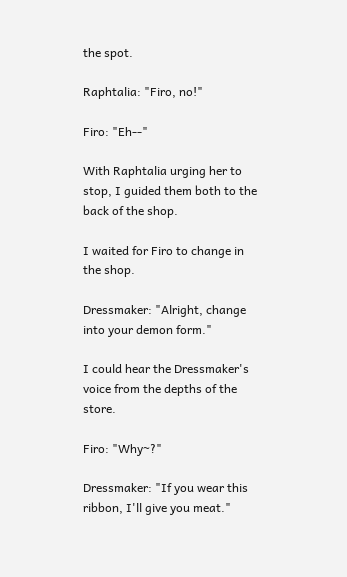the spot.

Raphtalia: "Firo, no!"

Firo: "Eh--"

With Raphtalia urging her to stop, I guided them both to the back of the shop.

I waited for Firo to change in the shop.

Dressmaker: "Alright, change into your demon form."

I could hear the Dressmaker's voice from the depths of the store.

Firo: "Why~?"

Dressmaker: "If you wear this ribbon, I'll give you meat."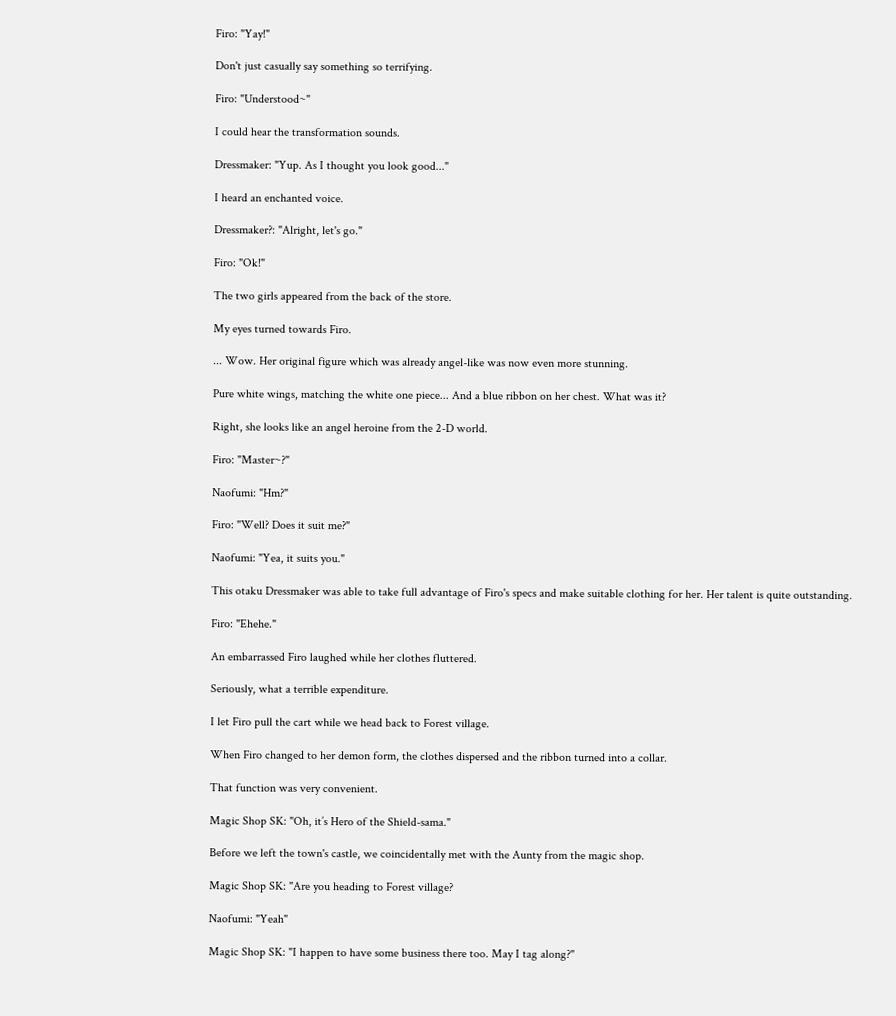Firo: "Yay!"

Don't just casually say something so terrifying.

Firo: "Understood~"

I could hear the transformation sounds.

Dressmaker: "Yup. As I thought you look good..."

I heard an enchanted voice.

Dressmaker?: "Alright, let's go."

Firo: "Ok!"

The two girls appeared from the back of the store.

My eyes turned towards Firo.

... Wow. Her original figure which was already angel-like was now even more stunning.

Pure white wings, matching the white one piece... And a blue ribbon on her chest. What was it?

Right, she looks like an angel heroine from the 2-D world.

Firo: "Master~?"

Naofumi: "Hm?"

Firo: "Well? Does it suit me?"

Naofumi: "Yea, it suits you."

This otaku Dressmaker was able to take full advantage of Firo's specs and make suitable clothing for her. Her talent is quite outstanding.

Firo: "Ehehe."

An embarrassed Firo laughed while her clothes fluttered.

Seriously, what a terrible expenditure.

I let Firo pull the cart while we head back to Forest village.

When Firo changed to her demon form, the clothes dispersed and the ribbon turned into a collar.

That function was very convenient.

Magic Shop SK: "Oh, it’s Hero of the Shield-sama."

Before we left the town's castle, we coincidentally met with the Aunty from the magic shop.

Magic Shop SK: "Are you heading to Forest village?

Naofumi: "Yeah"

Magic Shop SK: "I happen to have some business there too. May I tag along?"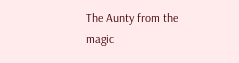The Aunty from the magic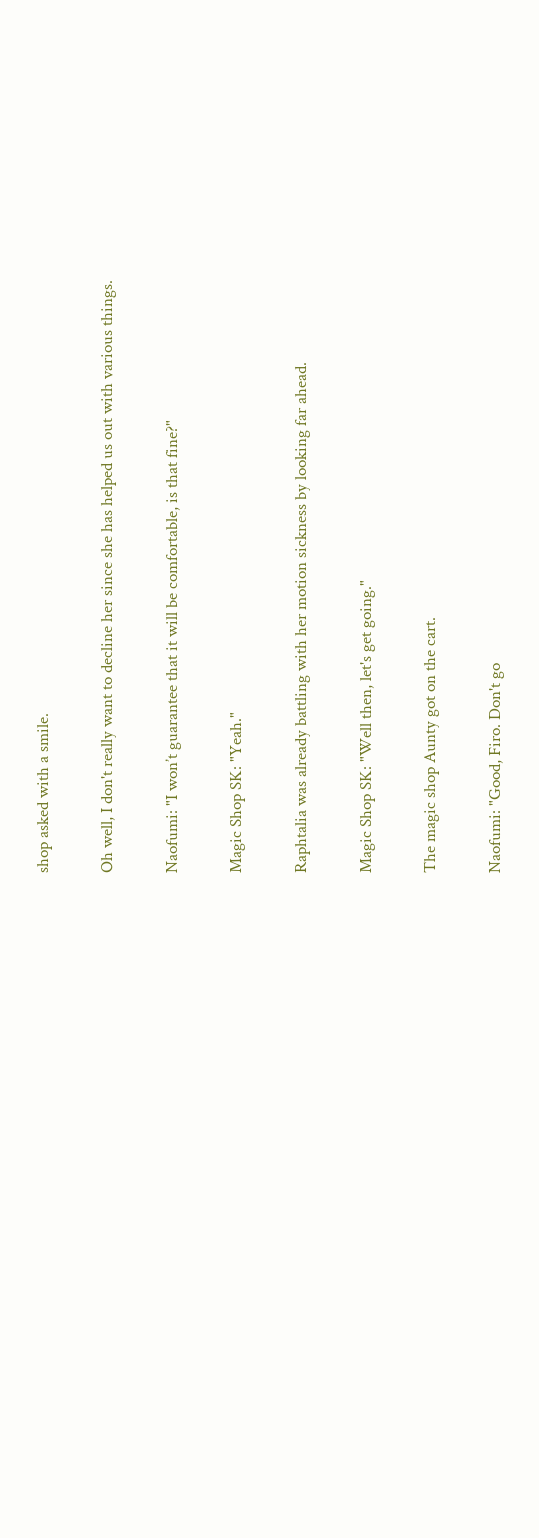shop asked with a smile.

Oh well, I don't really want to decline her since she has helped us out with various things.

Naofumi: "I won’t guarantee that it will be comfortable, is that fine?"

Magic Shop SK: "Yeah."

Raphtalia was already battling with her motion sickness by looking far ahead.

Magic Shop SK: "Well then, let's get going."

The magic shop Aunty got on the cart.

Naofumi: "Good, Firo. Don't go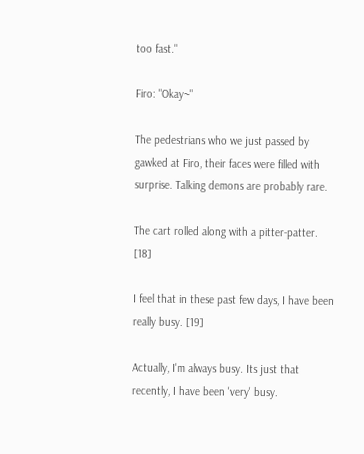too fast."

Firo: "Okay~"

The pedestrians who we just passed by gawked at Firo, their faces were filled with surprise. Talking demons are probably rare.

The cart rolled along with a pitter-patter. [18]

I feel that in these past few days, I have been really busy. [19]

Actually, I'm always busy. Its just that recently, I have been 'very' busy.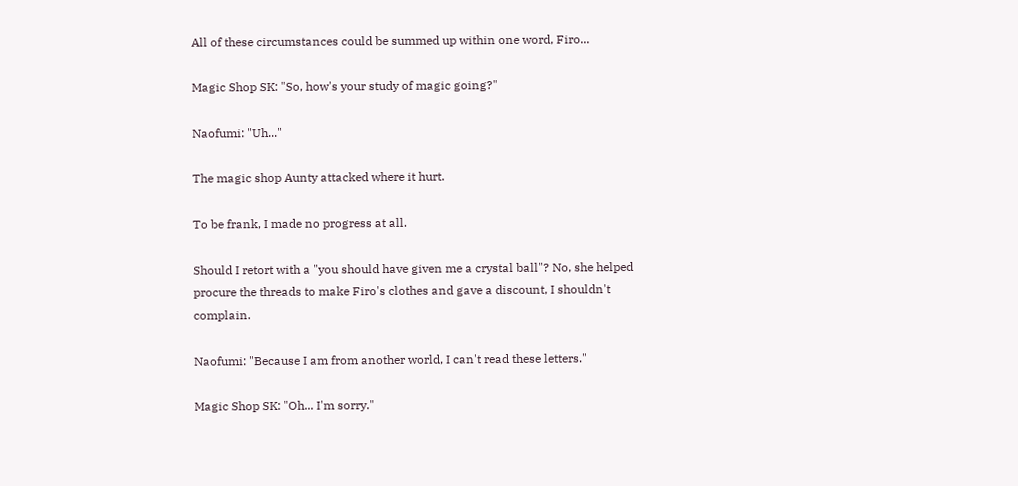All of these circumstances could be summed up within one word, Firo...

Magic Shop SK: "So, how's your study of magic going?"

Naofumi: "Uh..."

The magic shop Aunty attacked where it hurt.

To be frank, I made no progress at all.

Should I retort with a "you should have given me a crystal ball"? No, she helped procure the threads to make Firo's clothes and gave a discount, I shouldn't complain.

Naofumi: "Because I am from another world, I can't read these letters."

Magic Shop SK: "Oh... I'm sorry."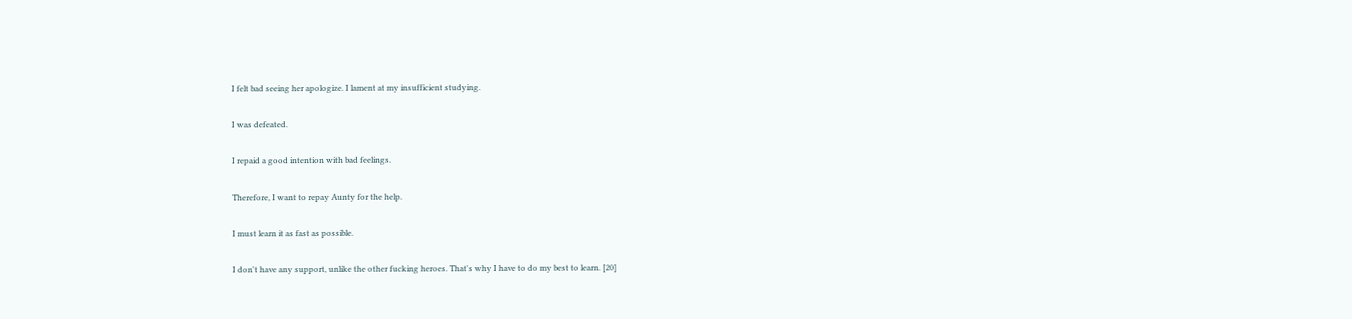I felt bad seeing her apologize. I lament at my insufficient studying.

I was defeated.

I repaid a good intention with bad feelings.

Therefore, I want to repay Aunty for the help.

I must learn it as fast as possible.

I don't have any support, unlike the other fucking heroes. That's why I have to do my best to learn. [20]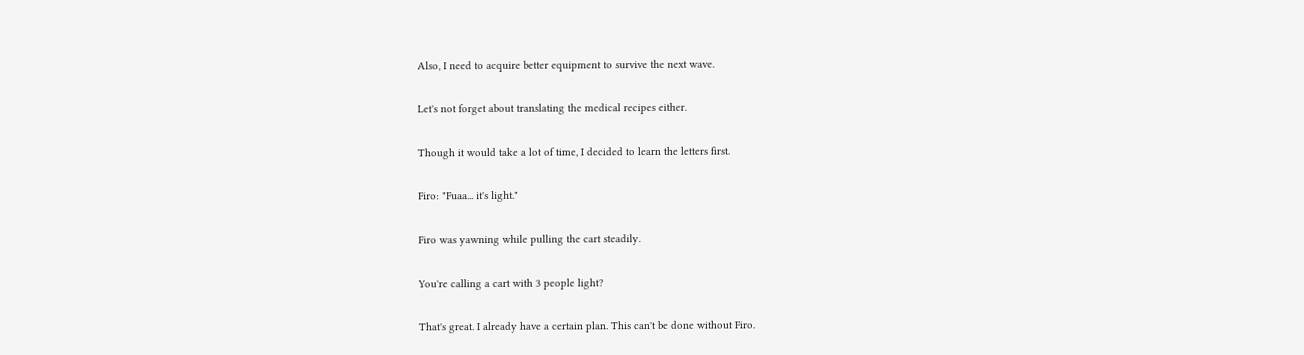Also, I need to acquire better equipment to survive the next wave.

Let's not forget about translating the medical recipes either.

Though it would take a lot of time, I decided to learn the letters first.

Firo: "Fuaa... it's light."

Firo was yawning while pulling the cart steadily.

You're calling a cart with 3 people light?

That's great. I already have a certain plan. This can't be done without Firo.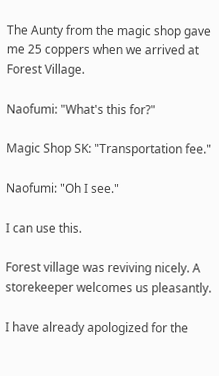The Aunty from the magic shop gave me 25 coppers when we arrived at Forest Village.

Naofumi: "What's this for?"

Magic Shop SK: "Transportation fee."

Naofumi: "Oh I see."

I can use this.

Forest village was reviving nicely. A storekeeper welcomes us pleasantly.

I have already apologized for the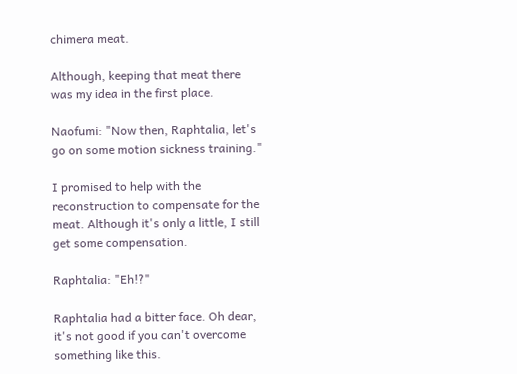chimera meat.

Although, keeping that meat there was my idea in the first place.

Naofumi: "Now then, Raphtalia, let's go on some motion sickness training."

I promised to help with the reconstruction to compensate for the meat. Although it's only a little, I still get some compensation.

Raphtalia: "Eh!?"

Raphtalia had a bitter face. Oh dear, it's not good if you can't overcome something like this.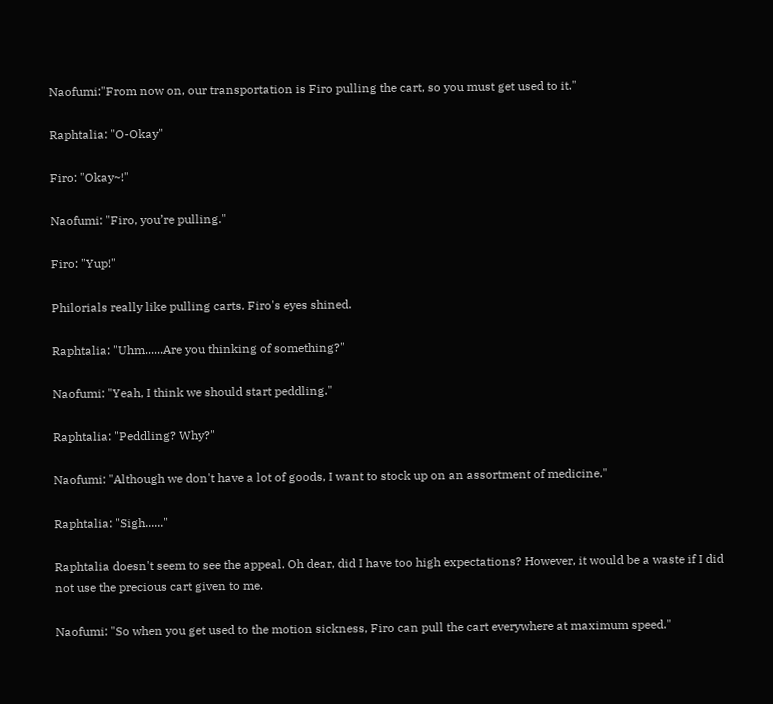Naofumi:"From now on, our transportation is Firo pulling the cart, so you must get used to it."

Raphtalia: "O-Okay"

Firo: "Okay~!"

Naofumi: "Firo, you’re pulling."

Firo: "Yup!"

Philorials really like pulling carts. Firo's eyes shined.

Raphtalia: "Uhm......Are you thinking of something?"

Naofumi: "Yeah, I think we should start peddling."

Raphtalia: "Peddling? Why?"

Naofumi: "Although we don't have a lot of goods, I want to stock up on an assortment of medicine."

Raphtalia: "Sigh......"

Raphtalia doesn't seem to see the appeal. Oh dear, did I have too high expectations? However, it would be a waste if I did not use the precious cart given to me.

Naofumi: "So when you get used to the motion sickness, Firo can pull the cart everywhere at maximum speed."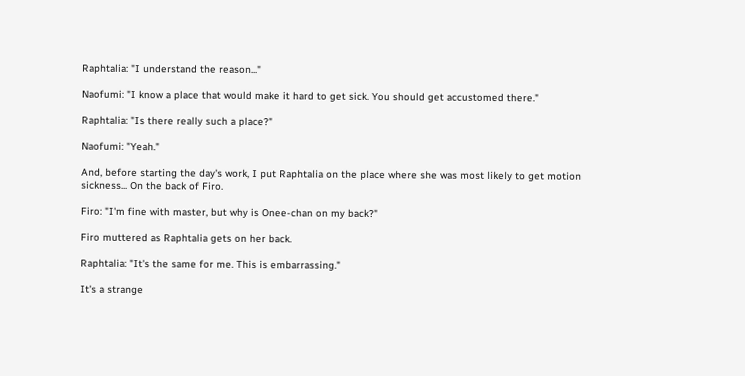Raphtalia: "I understand the reason..."

Naofumi: "I know a place that would make it hard to get sick. You should get accustomed there."

Raphtalia: "Is there really such a place?"

Naofumi: "Yeah."

And, before starting the day's work, I put Raphtalia on the place where she was most likely to get motion sickness... On the back of Firo.

Firo: "I'm fine with master, but why is Onee-chan on my back?"

Firo muttered as Raphtalia gets on her back.

Raphtalia: "It's the same for me. This is embarrassing."

It's a strange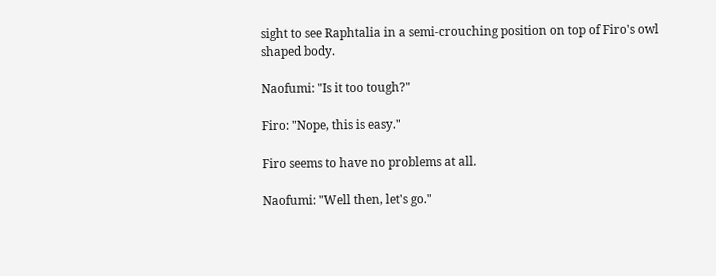sight to see Raphtalia in a semi-crouching position on top of Firo's owl shaped body.

Naofumi: "Is it too tough?"

Firo: "Nope, this is easy."

Firo seems to have no problems at all.

Naofumi: "Well then, let's go."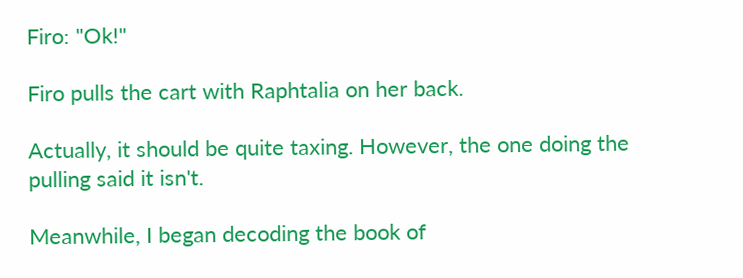Firo: "Ok!"

Firo pulls the cart with Raphtalia on her back.

Actually, it should be quite taxing. However, the one doing the pulling said it isn't.

Meanwhile, I began decoding the book of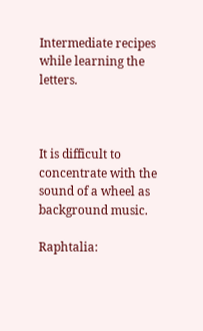Intermediate recipes while learning the letters.



It is difficult to concentrate with the sound of a wheel as background music.

Raphtalia: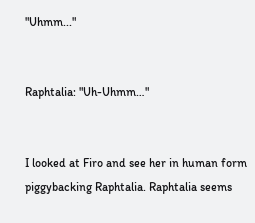"Uhmm..."


Raphtalia: "Uh-Uhmm…"


I looked at Firo and see her in human form piggybacking Raphtalia. Raphtalia seems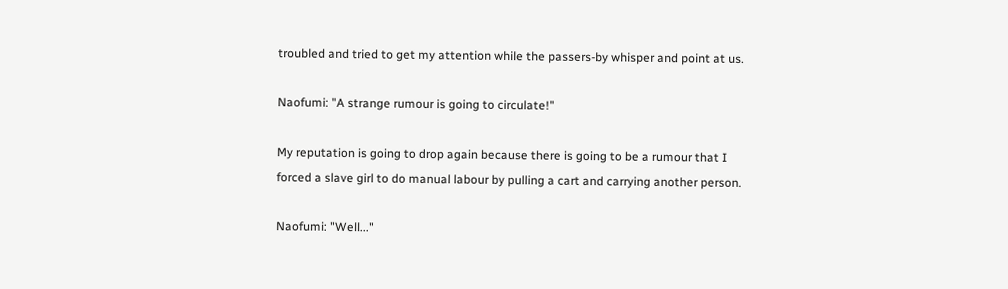troubled and tried to get my attention while the passers-by whisper and point at us.

Naofumi: "A strange rumour is going to circulate!"

My reputation is going to drop again because there is going to be a rumour that I forced a slave girl to do manual labour by pulling a cart and carrying another person.

Naofumi: "Well..."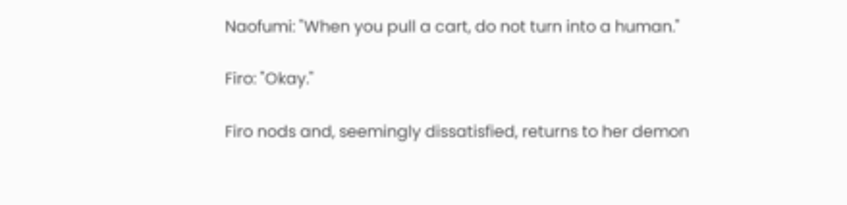Naofumi: "When you pull a cart, do not turn into a human."

Firo: "Okay."

Firo nods and, seemingly dissatisfied, returns to her demon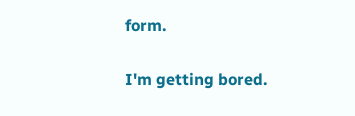form.

I'm getting bored.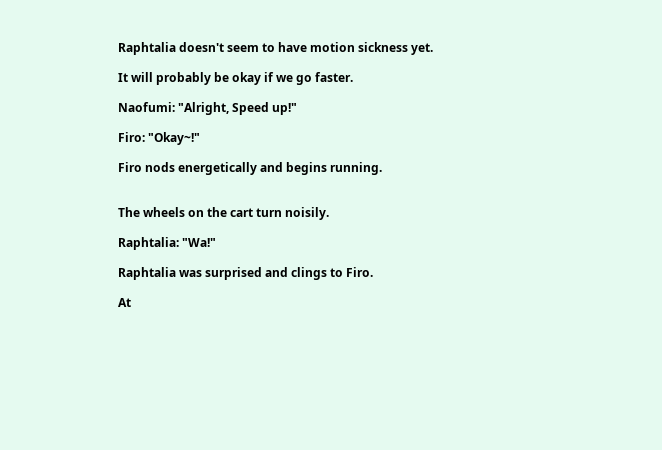Raphtalia doesn't seem to have motion sickness yet.

It will probably be okay if we go faster.

Naofumi: "Alright, Speed up!"

Firo: "Okay~!"

Firo nods energetically and begins running.


The wheels on the cart turn noisily.

Raphtalia: "Wa!"

Raphtalia was surprised and clings to Firo.

At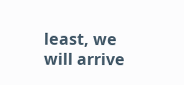least, we will arrive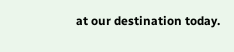at our destination today.